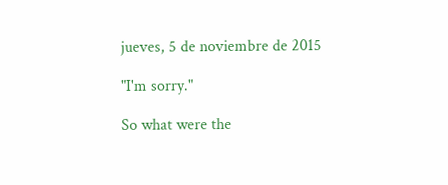jueves, 5 de noviembre de 2015

"I'm sorry."

So what were the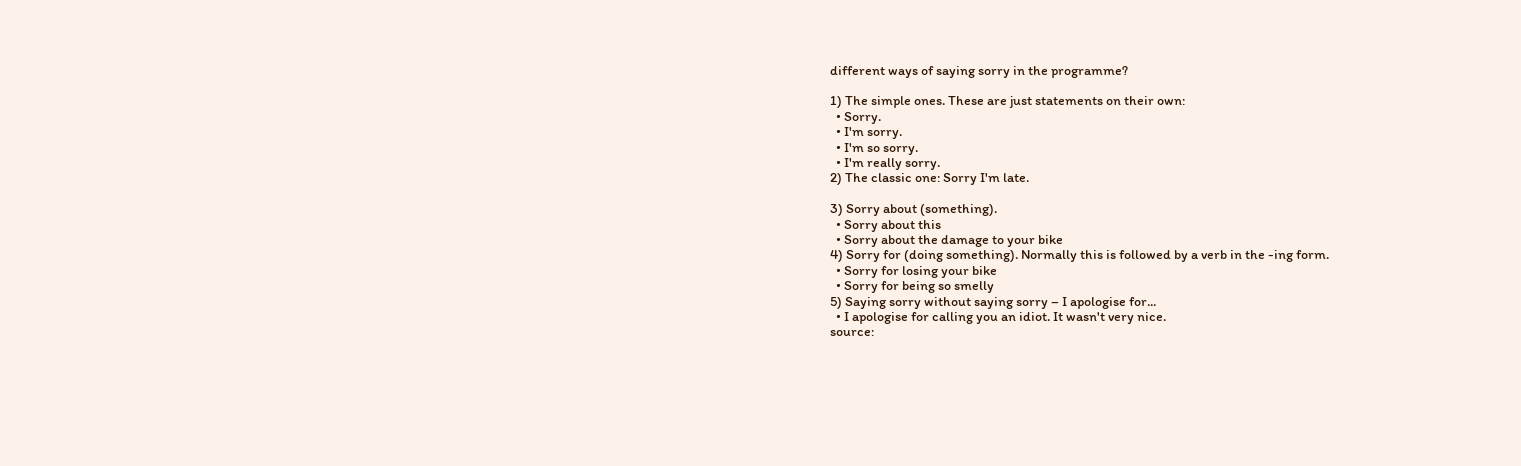different ways of saying sorry in the programme?

1) The simple ones. These are just statements on their own:
  • Sorry.
  • I'm sorry.
  • I'm so sorry.
  • I'm really sorry.
2) The classic one: Sorry I'm late.

3) Sorry about (something).
  • Sorry about this
  • Sorry about the damage to your bike
4) Sorry for (doing something). Normally this is followed by a verb in the -ing form.
  • Sorry for losing your bike
  • Sorry for being so smelly
5) Saying sorry without saying sorry – I apologise for...
  • I apologise for calling you an idiot. It wasn't very nice.
source: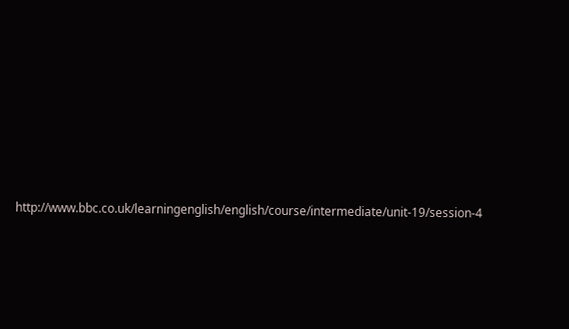http://www.bbc.co.uk/learningenglish/english/course/intermediate/unit-19/session-4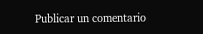Publicar un comentario